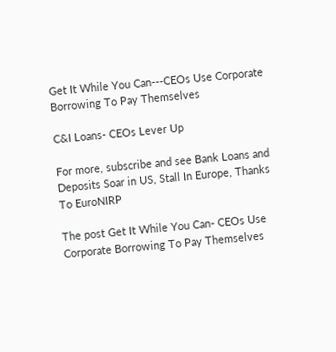Get It While You Can---CEOs Use Corporate Borrowing To Pay Themselves

C&I Loans- CEOs Lever Up

For more, subscribe and see Bank Loans and Deposits Soar in US, Stall In Europe, Thanks To EuroNIRP

The post Get It While You Can- CEOs Use Corporate Borrowing To Pay Themselves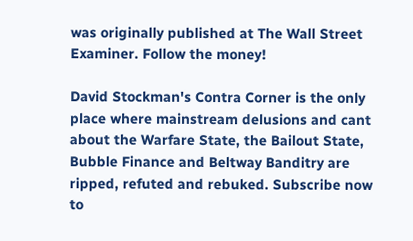was originally published at The Wall Street Examiner. Follow the money!

David Stockman's Contra Corner is the only place where mainstream delusions and cant about the Warfare State, the Bailout State, Bubble Finance and Beltway Banditry are ripped, refuted and rebuked. Subscribe now to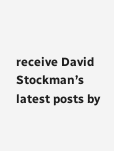receive David Stockman’s latest posts by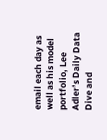email each day as well as his model portfolio, Lee Adler’s Daily Data Dive and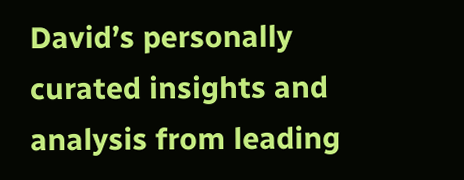David’s personally curated insights and analysis from leading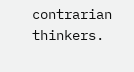contrarian thinkers.